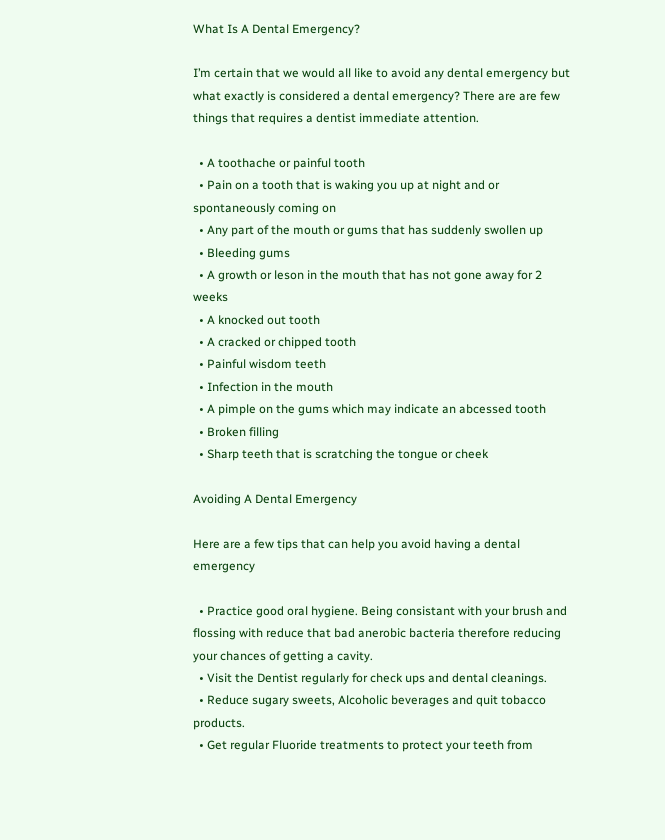What Is A Dental Emergency?

I’m certain that we would all like to avoid any dental emergency but what exactly is considered a dental emergency? There are are few things that requires a dentist immediate attention.

  • A toothache or painful tooth
  • Pain on a tooth that is waking you up at night and or spontaneously coming on
  • Any part of the mouth or gums that has suddenly swollen up
  • Bleeding gums
  • A growth or leson in the mouth that has not gone away for 2 weeks
  • A knocked out tooth
  • A cracked or chipped tooth
  • Painful wisdom teeth
  • Infection in the mouth
  • A pimple on the gums which may indicate an abcessed tooth
  • Broken filling
  • Sharp teeth that is scratching the tongue or cheek

Avoiding A Dental Emergency

Here are a few tips that can help you avoid having a dental emergency

  • Practice good oral hygiene. Being consistant with your brush and flossing with reduce that bad anerobic bacteria therefore reducing your chances of getting a cavity.
  • Visit the Dentist regularly for check ups and dental cleanings.
  • Reduce sugary sweets, Alcoholic beverages and quit tobacco products.
  • Get regular Fluoride treatments to protect your teeth from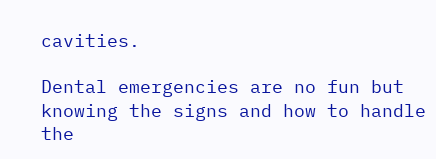cavities.

Dental emergencies are no fun but knowing the signs and how to handle the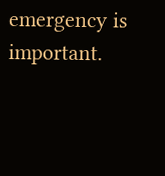emergency is important.